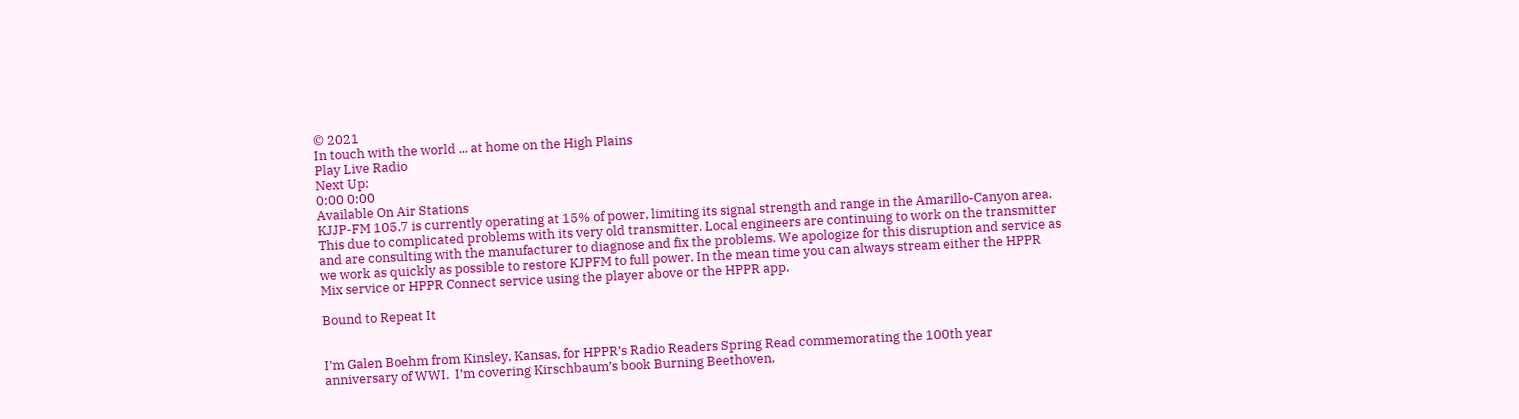© 2021
In touch with the world ... at home on the High Plains
Play Live Radio
Next Up:
0:00 0:00
Available On Air Stations
KJJP-FM 105.7 is currently operating at 15% of power, limiting its signal strength and range in the Amarillo-Canyon area. This due to complicated problems with its very old transmitter. Local engineers are continuing to work on the transmitter and are consulting with the manufacturer to diagnose and fix the problems. We apologize for this disruption and service as we work as quickly as possible to restore KJPFM to full power. In the mean time you can always stream either the HPPR Mix service or HPPR Connect service using the player above or the HPPR app.

Bound to Repeat It


I’m Galen Boehm from Kinsley, Kansas, for HPPR’s Radio Readers Spring Read commemorating the 100th year anniversary of WWI.  I’m covering Kirschbaum’s book Burning Beethoven,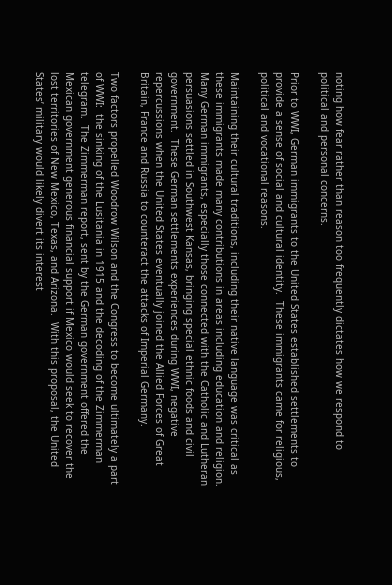noting how fear rather than reason too frequently dictates how we respond to political and personal concerns.

Prior to WWI, German immigrants to the United States established settlements to provide a sense of social and cultural identity.  These immigrants came for religious, political and vocational reasons.

Maintaining their cultural traditions, including their native language was critical as these immigrants made many contributions in areas including education and religion. Many German immigrants, especially those connected with the Catholic and Lutheran persuasions settled in Southwest Kansas, bringing special ethnic foods and civil government.  These German settlements experiences during WWI, negative repercussions when the United States eventually joined the Allied Forces of Great Britain, France and Russia to counteract the attacks of Imperial Germany.

Two factors propelled Woodrow Wilson and the Congress to become ultimately a part of WWI:  the sinking of the Lusitania in 1915 and the decoding of the Zimmerman telegram.  The Zimmerman report, sent by the German government offered the Mexican government generous financial support if Mexico would seek to recover the lost territories of New Mexico, Texas, and Arizona.  With this proposal, the United States’ military would likely divert its interest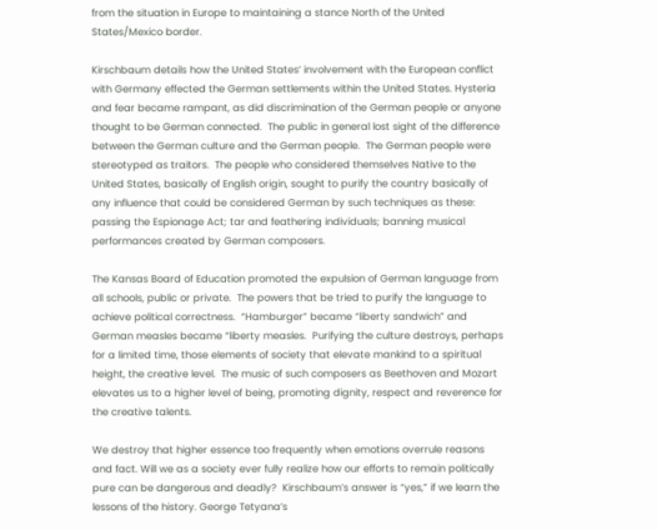from the situation in Europe to maintaining a stance North of the United States/Mexico border.

Kirschbaum details how the United States’ involvement with the European conflict with Germany effected the German settlements within the United States. Hysteria and fear became rampant, as did discrimination of the German people or anyone thought to be German connected.  The public in general lost sight of the difference between the German culture and the German people.  The German people were stereotyped as traitors.  The people who considered themselves Native to the United States, basically of English origin, sought to purify the country basically of any influence that could be considered German by such techniques as these: passing the Espionage Act; tar and feathering individuals; banning musical performances created by German composers.

The Kansas Board of Education promoted the expulsion of German language from all schools, public or private.  The powers that be tried to purify the language to achieve political correctness.  “Hamburger” became “liberty sandwich” and German measles became “liberty measles.  Purifying the culture destroys, perhaps for a limited time, those elements of society that elevate mankind to a spiritual height, the creative level.  The music of such composers as Beethoven and Mozart elevates us to a higher level of being, promoting dignity, respect and reverence for the creative talents.

We destroy that higher essence too frequently when emotions overrule reasons and fact. Will we as a society ever fully realize how our efforts to remain politically pure can be dangerous and deadly?  Kirschbaum’s answer is “yes,” if we learn the lessons of the history. George Tetyana’s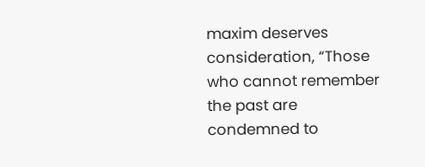maxim deserves consideration, “Those who cannot remember the past are condemned to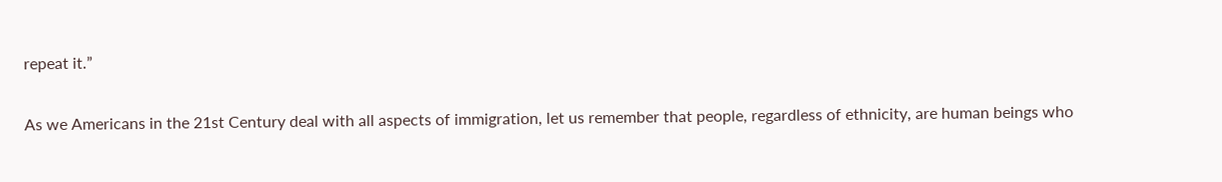repeat it.”

As we Americans in the 21st Century deal with all aspects of immigration, let us remember that people, regardless of ethnicity, are human beings who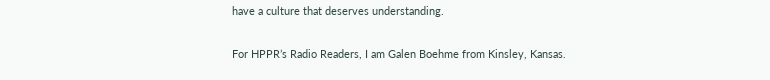have a culture that deserves understanding.

For HPPR’s Radio Readers, I am Galen Boehme from Kinsley, Kansas.